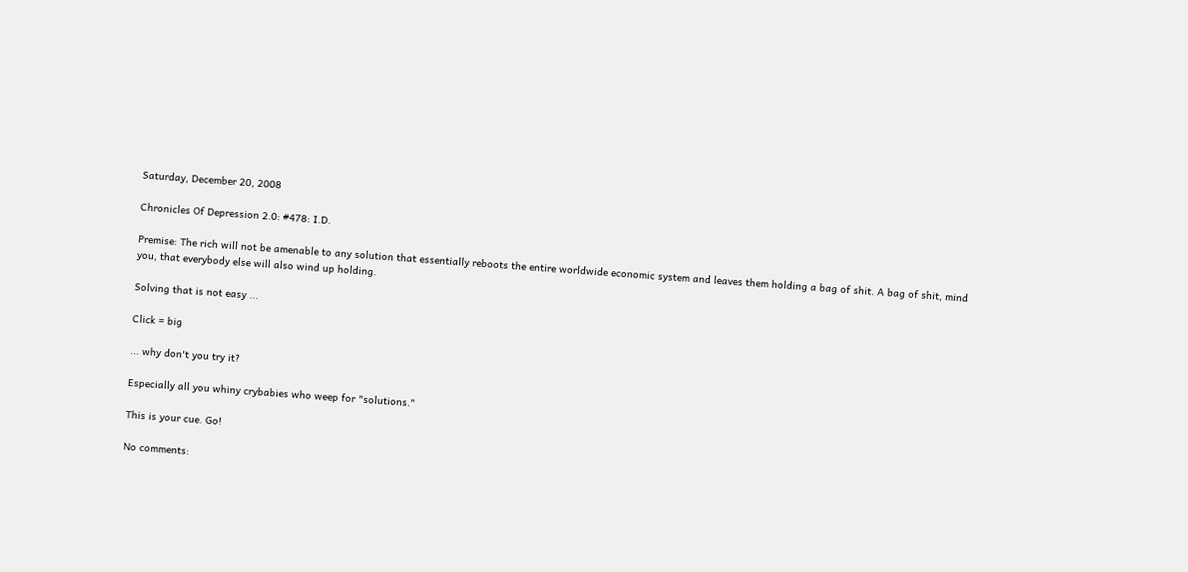Saturday, December 20, 2008

Chronicles Of Depression 2.0: #478: I.D.

Premise: The rich will not be amenable to any solution that essentially reboots the entire worldwide economic system and leaves them holding a bag of shit. A bag of shit, mind you, that everybody else will also wind up holding.

Solving that is not easy ...

Click = big

... why don't you try it?

Especially all you whiny crybabies who weep for "solutions."

This is your cue. Go!

No comments: